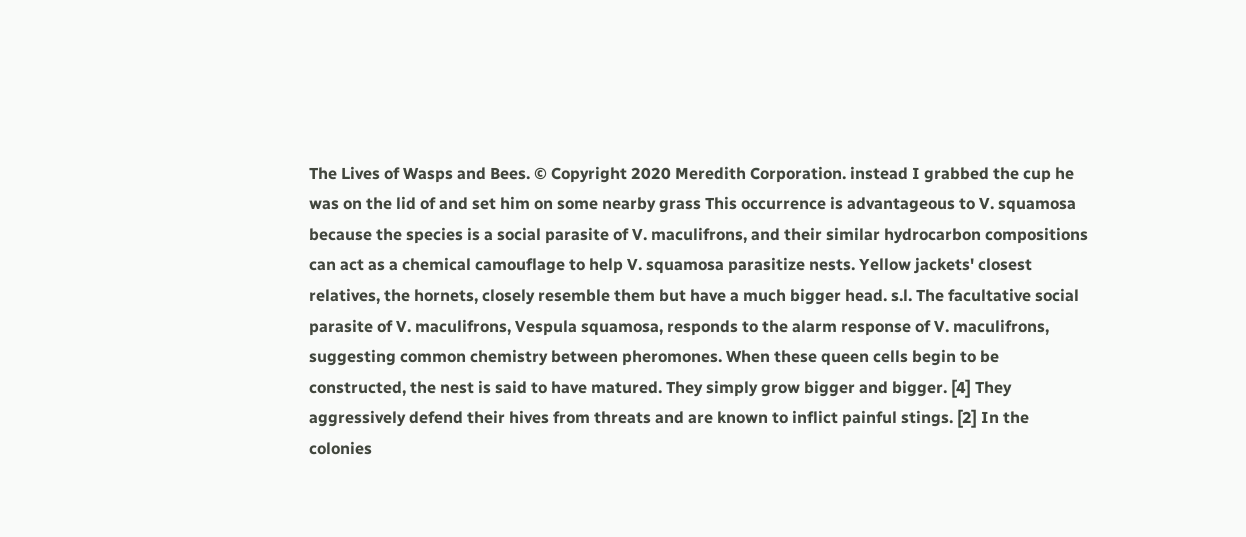The Lives of Wasps and Bees. © Copyright 2020 Meredith Corporation. instead I grabbed the cup he was on the lid of and set him on some nearby grass This occurrence is advantageous to V. squamosa because the species is a social parasite of V. maculifrons, and their similar hydrocarbon compositions can act as a chemical camouflage to help V. squamosa parasitize nests. Yellow jackets' closest relatives, the hornets, closely resemble them but have a much bigger head. s.l. The facultative social parasite of V. maculifrons, Vespula squamosa, responds to the alarm response of V. maculifrons, suggesting common chemistry between pheromones. When these queen cells begin to be constructed, the nest is said to have matured. They simply grow bigger and bigger. [4] They aggressively defend their hives from threats and are known to inflict painful stings. [2] In the colonies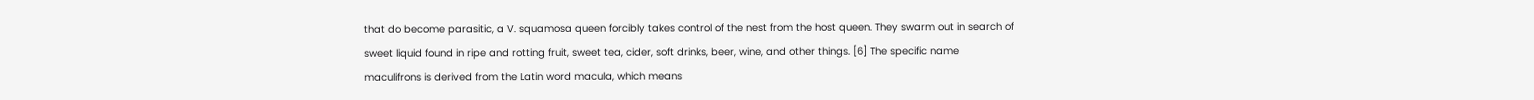that do become parasitic, a V. squamosa queen forcibly takes control of the nest from the host queen. They swarm out in search of sweet liquid found in ripe and rotting fruit, sweet tea, cider, soft drinks, beer, wine, and other things. [6] The specific name maculifrons is derived from the Latin word macula, which means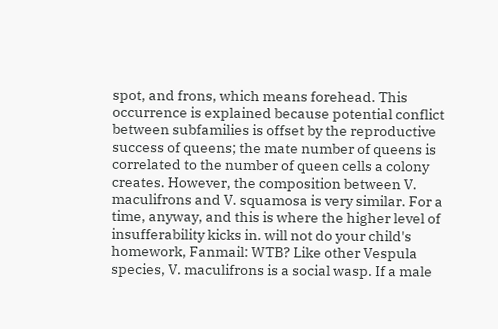spot, and frons, which means forehead. This occurrence is explained because potential conflict between subfamilies is offset by the reproductive success of queens; the mate number of queens is correlated to the number of queen cells a colony creates. However, the composition between V. maculifrons and V. squamosa is very similar. For a time, anyway, and this is where the higher level of insufferability kicks in. will not do your child's homework, Fanmail: WTB? Like other Vespula species, V. maculifrons is a social wasp. If a male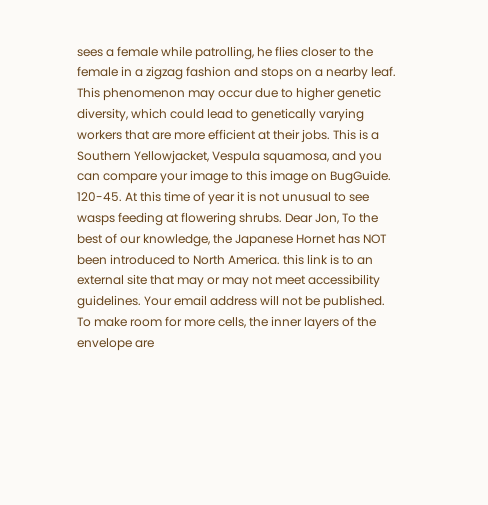sees a female while patrolling, he flies closer to the female in a zigzag fashion and stops on a nearby leaf. This phenomenon may occur due to higher genetic diversity, which could lead to genetically varying workers that are more efficient at their jobs. This is a Southern Yellowjacket, Vespula squamosa, and you can compare your image to this image on BugGuide. 120-45. At this time of year it is not unusual to see wasps feeding at flowering shrubs. Dear Jon, To the best of our knowledge, the Japanese Hornet has NOT been introduced to North America. this link is to an external site that may or may not meet accessibility guidelines. Your email address will not be published. To make room for more cells, the inner layers of the envelope are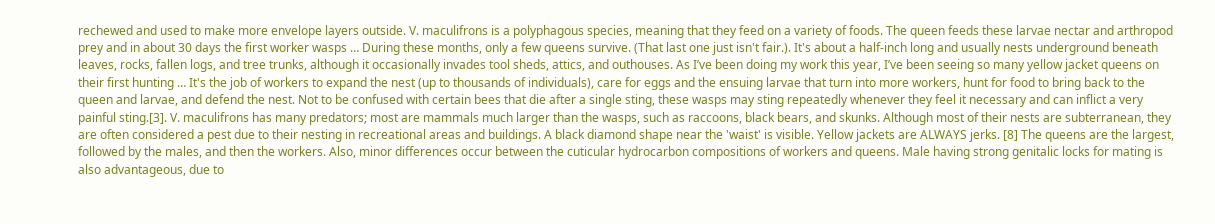rechewed and used to make more envelope layers outside. V. maculifrons is a polyphagous species, meaning that they feed on a variety of foods. The queen feeds these larvae nectar and arthropod prey and in about 30 days the first worker wasps … During these months, only a few queens survive. (That last one just isn't fair.). It's about a half-inch long and usually nests underground beneath leaves, rocks, fallen logs, and tree trunks, although it occasionally invades tool sheds, attics, and outhouses. As I’ve been doing my work this year, I’ve been seeing so many yellow jacket queens on their first hunting … It's the job of workers to expand the nest (up to thousands of individuals), care for eggs and the ensuing larvae that turn into more workers, hunt for food to bring back to the queen and larvae, and defend the nest. Not to be confused with certain bees that die after a single sting, these wasps may sting repeatedly whenever they feel it necessary and can inflict a very painful sting.[3]. V. maculifrons has many predators; most are mammals much larger than the wasps, such as raccoons, black bears, and skunks. Although most of their nests are subterranean, they are often considered a pest due to their nesting in recreational areas and buildings. A black diamond shape near the 'waist' is visible. Yellow jackets are ALWAYS jerks. [8] The queens are the largest, followed by the males, and then the workers. Also, minor differences occur between the cuticular hydrocarbon compositions of workers and queens. Male having strong genitalic locks for mating is also advantageous, due to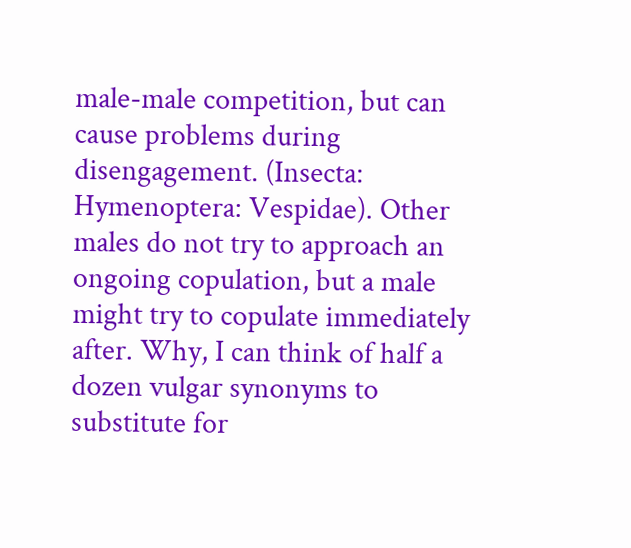male-male competition, but can cause problems during disengagement. (Insecta: Hymenoptera: Vespidae). Other males do not try to approach an ongoing copulation, but a male might try to copulate immediately after. Why, I can think of half a dozen vulgar synonyms to substitute for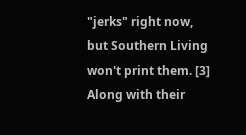"jerks" right now, but Southern Living won't print them. [3] Along with their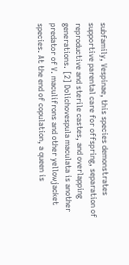subfamily, Vespinae, this species demonstrates supportive parental care for offspring, separation of reproductive and sterile castes, and overlapping generations. [2] Dolichovespula maculata is another predator of V. maculifrons and other yellowjacket species. At the end of copulation, a queen is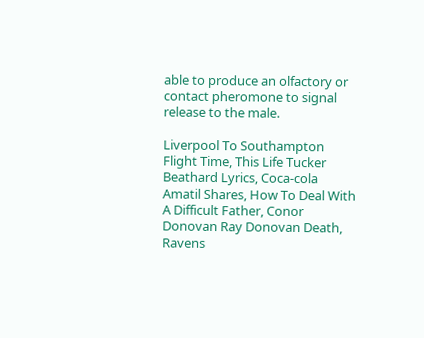able to produce an olfactory or contact pheromone to signal release to the male.

Liverpool To Southampton Flight Time, This Life Tucker Beathard Lyrics, Coca-cola Amatil Shares, How To Deal With A Difficult Father, Conor Donovan Ray Donovan Death, Ravens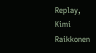Replay, Kimi Raikkonen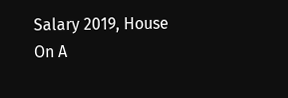Salary 2019, House On A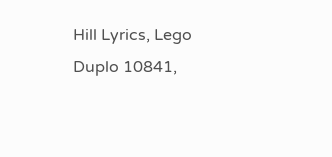Hill Lyrics, Lego Duplo 10841,